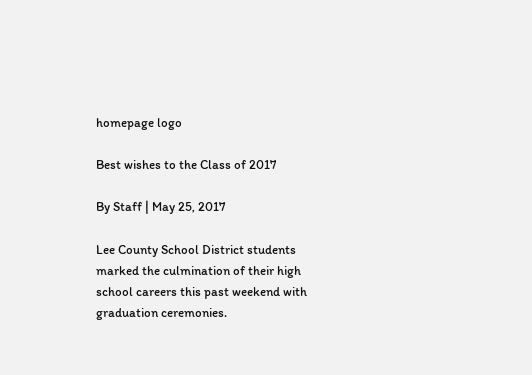homepage logo

Best wishes to the Class of 2017

By Staff | May 25, 2017

Lee County School District students marked the culmination of their high school careers this past weekend with graduation ceremonies.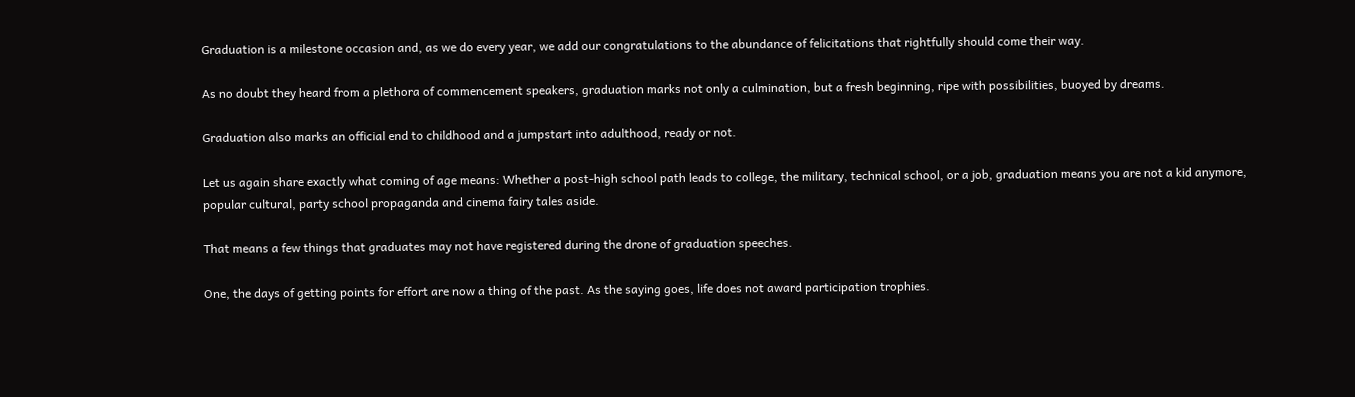Graduation is a milestone occasion and, as we do every year, we add our congratulations to the abundance of felicitations that rightfully should come their way.

As no doubt they heard from a plethora of commencement speakers, graduation marks not only a culmination, but a fresh beginning, ripe with possibilities, buoyed by dreams.

Graduation also marks an official end to childhood and a jumpstart into adulthood, ready or not.

Let us again share exactly what coming of age means: Whether a post-high school path leads to college, the military, technical school, or a job, graduation means you are not a kid anymore, popular cultural, party school propaganda and cinema fairy tales aside.

That means a few things that graduates may not have registered during the drone of graduation speeches.

One, the days of getting points for effort are now a thing of the past. As the saying goes, life does not award participation trophies.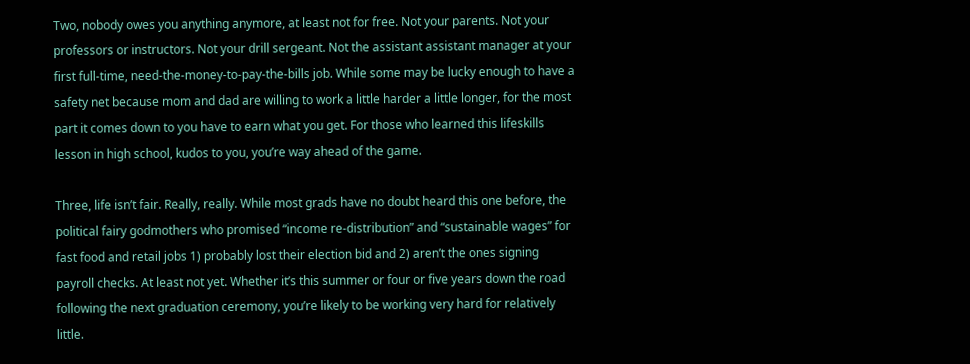Two, nobody owes you anything anymore, at least not for free. Not your parents. Not your professors or instructors. Not your drill sergeant. Not the assistant assistant manager at your first full-time, need-the-money-to-pay-the-bills job. While some may be lucky enough to have a safety net because mom and dad are willing to work a little harder a little longer, for the most part it comes down to you have to earn what you get. For those who learned this lifeskills lesson in high school, kudos to you, you’re way ahead of the game.

Three, life isn’t fair. Really, really. While most grads have no doubt heard this one before, the political fairy godmothers who promised “income re-distribution” and “sustainable wages” for fast food and retail jobs 1) probably lost their election bid and 2) aren’t the ones signing payroll checks. At least not yet. Whether it’s this summer or four or five years down the road following the next graduation ceremony, you’re likely to be working very hard for relatively little.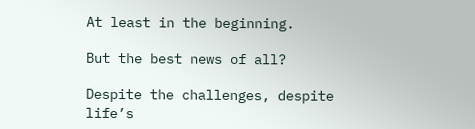At least in the beginning.

But the best news of all?

Despite the challenges, despite life’s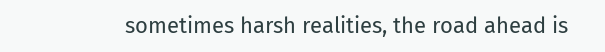sometimes harsh realities, the road ahead is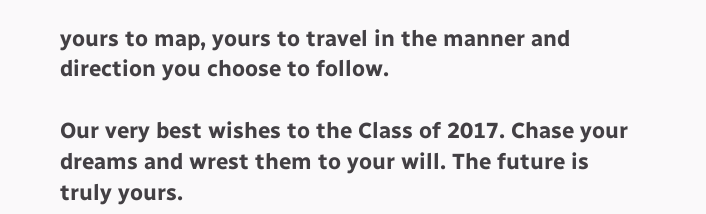yours to map, yours to travel in the manner and direction you choose to follow.

Our very best wishes to the Class of 2017. Chase your dreams and wrest them to your will. The future is truly yours.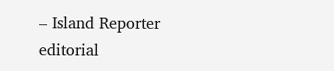– Island Reporter editorial